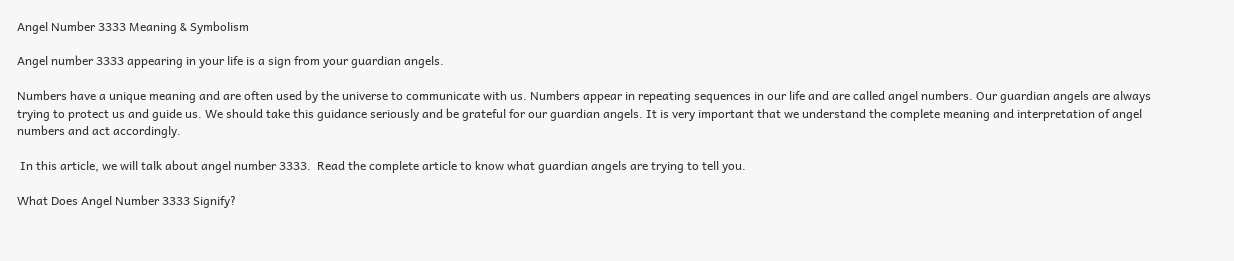Angel Number 3333 Meaning & Symbolism

Angel number 3333 appearing in your life is a sign from your guardian angels.

Numbers have a unique meaning and are often used by the universe to communicate with us. Numbers appear in repeating sequences in our life and are called angel numbers. Our guardian angels are always trying to protect us and guide us. We should take this guidance seriously and be grateful for our guardian angels. It is very important that we understand the complete meaning and interpretation of angel numbers and act accordingly.

 In this article, we will talk about angel number 3333.  Read the complete article to know what guardian angels are trying to tell you.

What Does Angel Number 3333 Signify?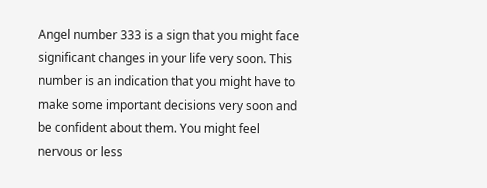Angel number 333 is a sign that you might face significant changes in your life very soon. This number is an indication that you might have to make some important decisions very soon and be confident about them. You might feel nervous or less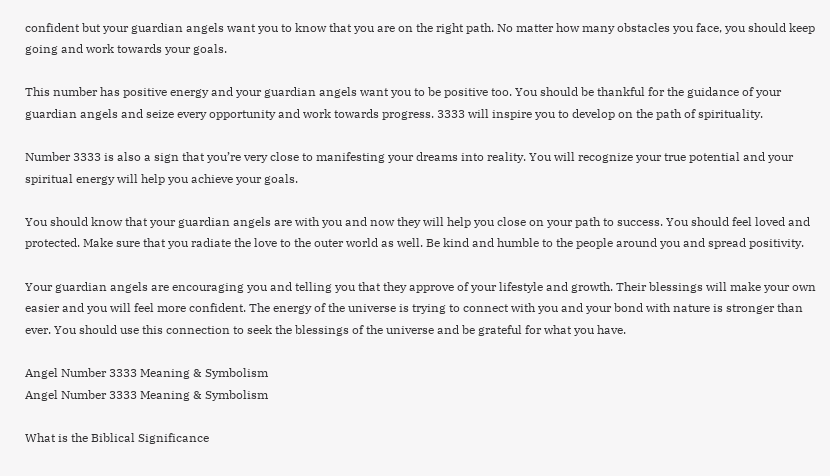confident but your guardian angels want you to know that you are on the right path. No matter how many obstacles you face, you should keep going and work towards your goals.

This number has positive energy and your guardian angels want you to be positive too. You should be thankful for the guidance of your guardian angels and seize every opportunity and work towards progress. 3333 will inspire you to develop on the path of spirituality.

Number 3333 is also a sign that you’re very close to manifesting your dreams into reality. You will recognize your true potential and your spiritual energy will help you achieve your goals.

You should know that your guardian angels are with you and now they will help you close on your path to success. You should feel loved and protected. Make sure that you radiate the love to the outer world as well. Be kind and humble to the people around you and spread positivity.

Your guardian angels are encouraging you and telling you that they approve of your lifestyle and growth. Their blessings will make your own easier and you will feel more confident. The energy of the universe is trying to connect with you and your bond with nature is stronger than ever. You should use this connection to seek the blessings of the universe and be grateful for what you have.

Angel Number 3333 Meaning & Symbolism
Angel Number 3333 Meaning & Symbolism

What is the Biblical Significance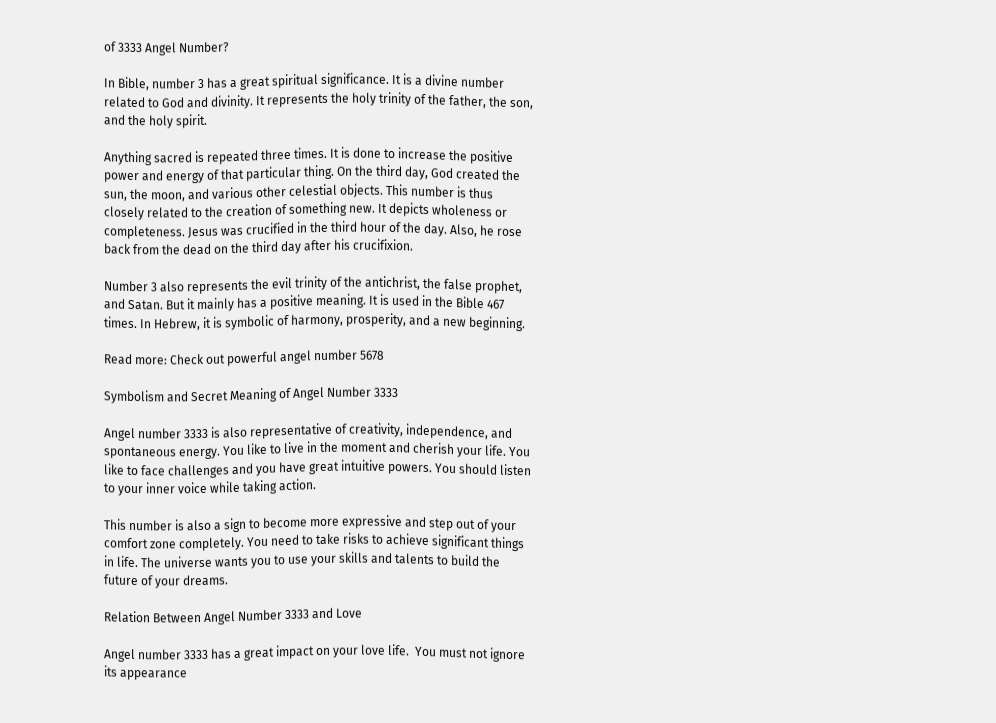of 3333 Angel Number?

In Bible, number 3 has a great spiritual significance. It is a divine number related to God and divinity. It represents the holy trinity of the father, the son, and the holy spirit.

Anything sacred is repeated three times. It is done to increase the positive power and energy of that particular thing. On the third day, God created the sun, the moon, and various other celestial objects. This number is thus closely related to the creation of something new. It depicts wholeness or completeness. Jesus was crucified in the third hour of the day. Also, he rose back from the dead on the third day after his crucifixion.

Number 3 also represents the evil trinity of the antichrist, the false prophet, and Satan. But it mainly has a positive meaning. It is used in the Bible 467 times. In Hebrew, it is symbolic of harmony, prosperity, and a new beginning.

Read more: Check out powerful angel number 5678

Symbolism and Secret Meaning of Angel Number 3333

Angel number 3333 is also representative of creativity, independence, and spontaneous energy. You like to live in the moment and cherish your life. You like to face challenges and you have great intuitive powers. You should listen to your inner voice while taking action.

This number is also a sign to become more expressive and step out of your comfort zone completely. You need to take risks to achieve significant things in life. The universe wants you to use your skills and talents to build the future of your dreams.

Relation Between Angel Number 3333 and Love

Angel number 3333 has a great impact on your love life.  You must not ignore its appearance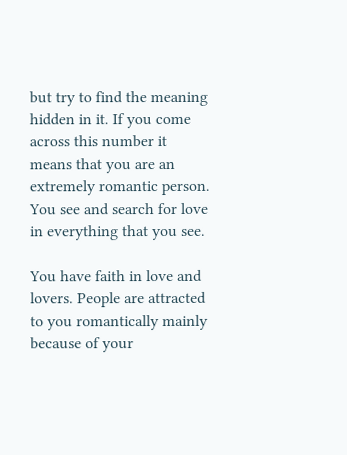but try to find the meaning hidden in it. If you come across this number it means that you are an extremely romantic person. You see and search for love in everything that you see.

You have faith in love and lovers. People are attracted to you romantically mainly because of your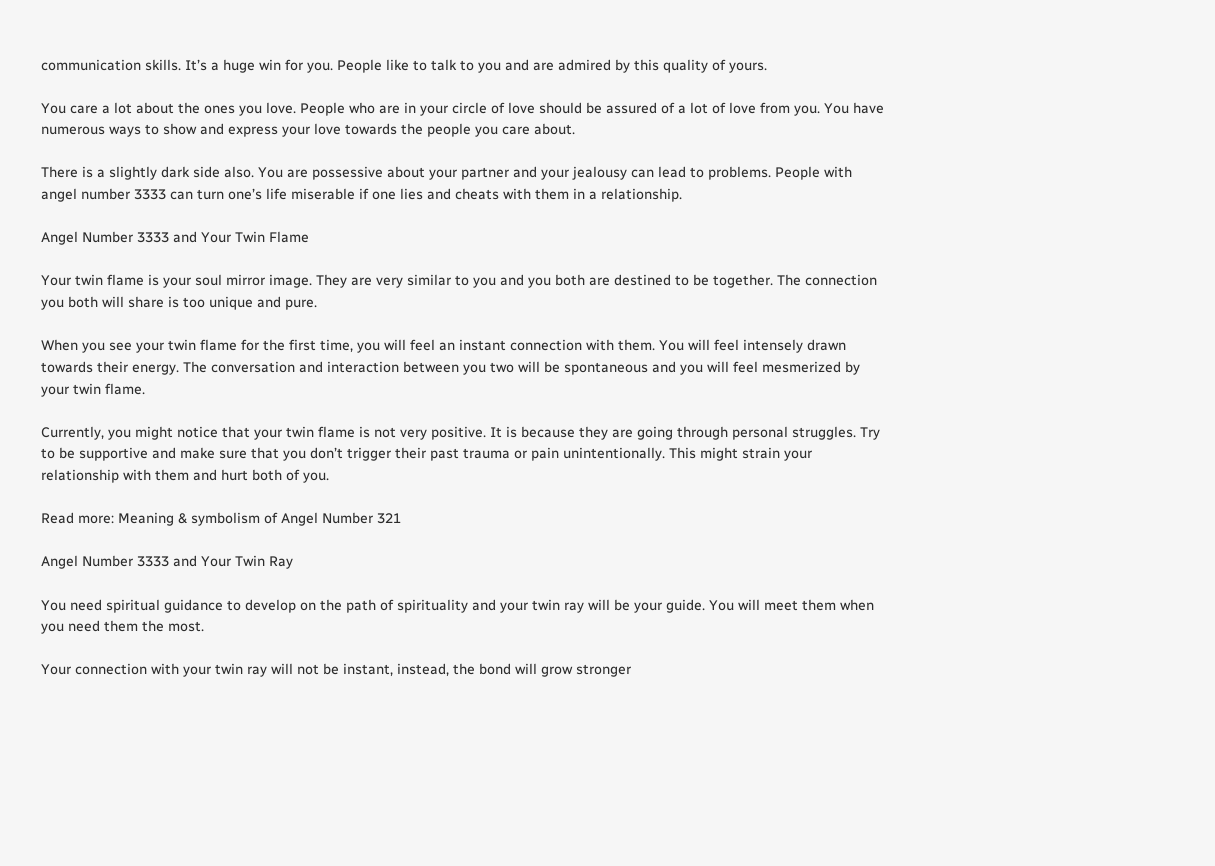communication skills. It’s a huge win for you. People like to talk to you and are admired by this quality of yours.

You care a lot about the ones you love. People who are in your circle of love should be assured of a lot of love from you. You have numerous ways to show and express your love towards the people you care about.

There is a slightly dark side also. You are possessive about your partner and your jealousy can lead to problems. People with angel number 3333 can turn one’s life miserable if one lies and cheats with them in a relationship.

Angel Number 3333 and Your Twin Flame

Your twin flame is your soul mirror image. They are very similar to you and you both are destined to be together. The connection you both will share is too unique and pure.

When you see your twin flame for the first time, you will feel an instant connection with them. You will feel intensely drawn towards their energy. The conversation and interaction between you two will be spontaneous and you will feel mesmerized by your twin flame.

Currently, you might notice that your twin flame is not very positive. It is because they are going through personal struggles. Try to be supportive and make sure that you don’t trigger their past trauma or pain unintentionally. This might strain your relationship with them and hurt both of you.

Read more: Meaning & symbolism of Angel Number 321

Angel Number 3333 and Your Twin Ray

You need spiritual guidance to develop on the path of spirituality and your twin ray will be your guide. You will meet them when you need them the most.

Your connection with your twin ray will not be instant, instead, the bond will grow stronger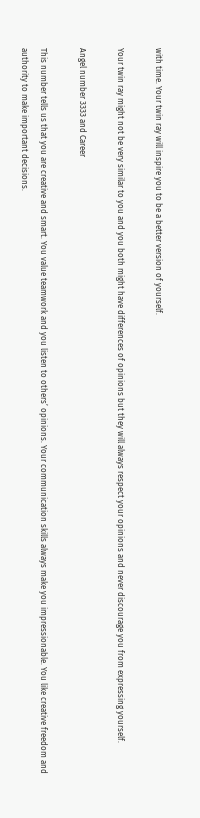with time. Your twin ray will inspire you to be a better version of yourself.

Your twin ray might not be very similar to you and you both might have differences of opinions but they will always respect your opinions and never discourage you from expressing yourself.

Angel number 3333 and Career

This number tells us that you are creative and smart. You value teamwork and you listen to others’ opinions. Your communication skills always make you impressionable. You like creative freedom and authority to make important decisions.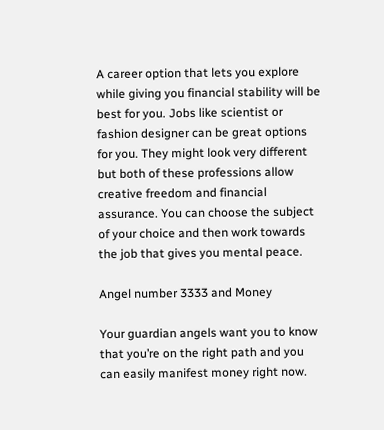A career option that lets you explore while giving you financial stability will be best for you. Jobs like scientist or fashion designer can be great options for you. They might look very different but both of these professions allow creative freedom and financial assurance. You can choose the subject of your choice and then work towards the job that gives you mental peace.

Angel number 3333 and Money

Your guardian angels want you to know that you’re on the right path and you can easily manifest money right now.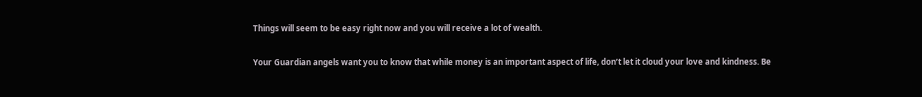Things will seem to be easy right now and you will receive a lot of wealth.

Your Guardian angels want you to know that while money is an important aspect of life, don’t let it cloud your love and kindness. Be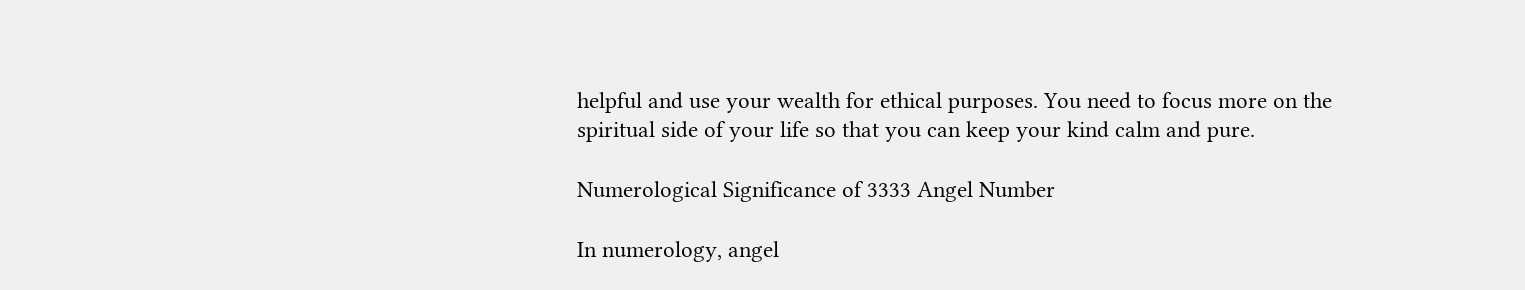helpful and use your wealth for ethical purposes. You need to focus more on the spiritual side of your life so that you can keep your kind calm and pure.

Numerological Significance of 3333 Angel Number

In numerology, angel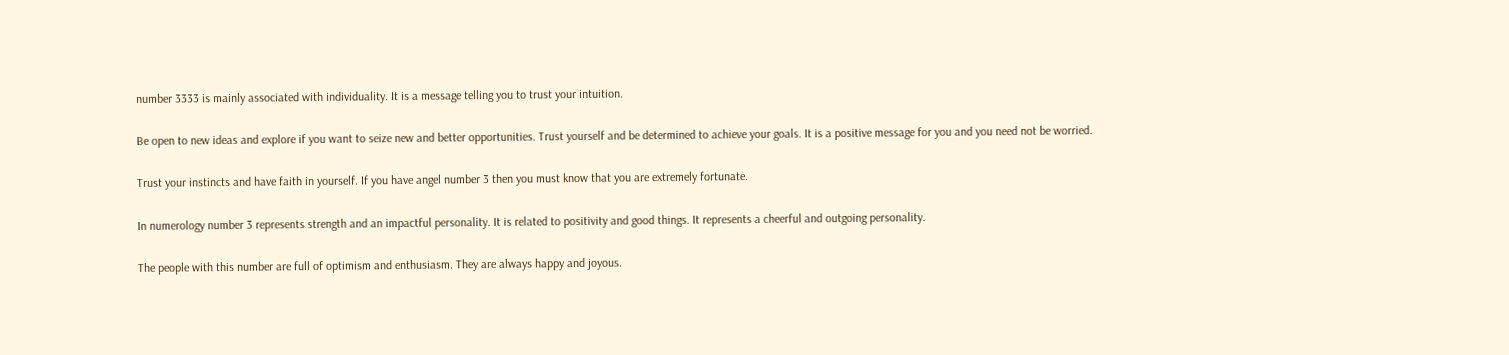number 3333 is mainly associated with individuality. It is a message telling you to trust your intuition.

Be open to new ideas and explore if you want to seize new and better opportunities. Trust yourself and be determined to achieve your goals. It is a positive message for you and you need not be worried.

Trust your instincts and have faith in yourself. If you have angel number 3 then you must know that you are extremely fortunate.

In numerology number 3 represents strength and an impactful personality. It is related to positivity and good things. It represents a cheerful and outgoing personality.

The people with this number are full of optimism and enthusiasm. They are always happy and joyous.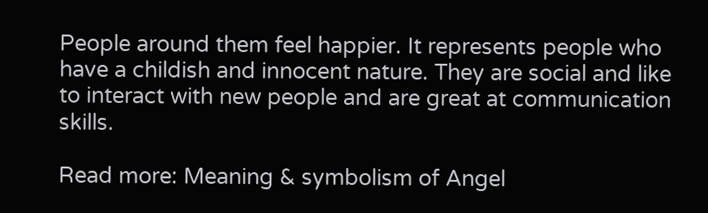People around them feel happier. It represents people who have a childish and innocent nature. They are social and like to interact with new people and are great at communication skills.

Read more: Meaning & symbolism of Angel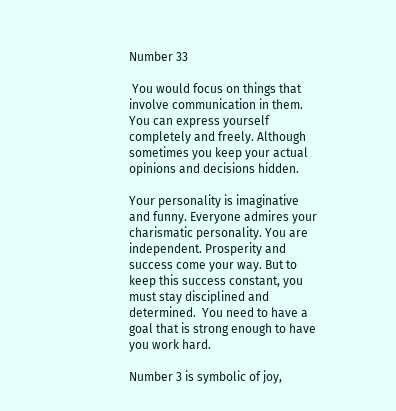Number 33

 You would focus on things that involve communication in them. You can express yourself completely and freely. Although sometimes you keep your actual opinions and decisions hidden.

Your personality is imaginative and funny. Everyone admires your charismatic personality. You are independent. Prosperity and success come your way. But to keep this success constant, you must stay disciplined and determined.  You need to have a goal that is strong enough to have you work hard.

Number 3 is symbolic of joy,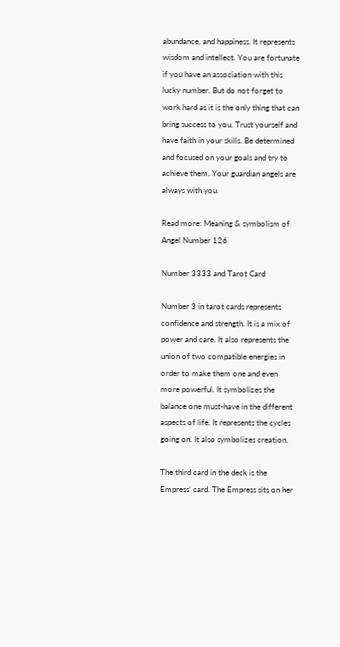abundance, and happiness. It represents wisdom and intellect. You are fortunate if you have an association with this lucky number. But do not forget to work hard as it is the only thing that can bring success to you. Trust yourself and have faith in your skills. Be determined and focused on your goals and try to achieve them. Your guardian angels are always with you.

Read more: Meaning & symbolism of Angel Number 126

Number 3333 and Tarot Card

Number 3 in tarot cards represents confidence and strength. It is a mix of power and care. It also represents the union of two compatible energies in order to make them one and even more powerful. It symbolizes the balance one must-have in the different aspects of life. It represents the cycles going on. It also symbolizes creation.

The third card in the deck is the Empress’ card. The Empress sits on her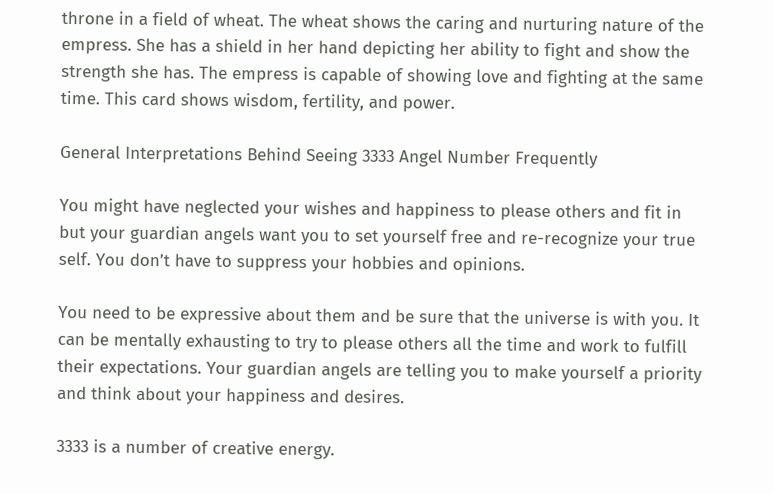throne in a field of wheat. The wheat shows the caring and nurturing nature of the empress. She has a shield in her hand depicting her ability to fight and show the strength she has. The empress is capable of showing love and fighting at the same time. This card shows wisdom, fertility, and power.

General Interpretations Behind Seeing 3333 Angel Number Frequently

You might have neglected your wishes and happiness to please others and fit in but your guardian angels want you to set yourself free and re-recognize your true self. You don’t have to suppress your hobbies and opinions.

You need to be expressive about them and be sure that the universe is with you. It can be mentally exhausting to try to please others all the time and work to fulfill their expectations. Your guardian angels are telling you to make yourself a priority and think about your happiness and desires.

3333 is a number of creative energy.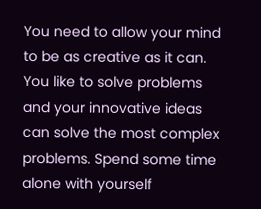You need to allow your mind to be as creative as it can. You like to solve problems and your innovative ideas can solve the most complex problems. Spend some time alone with yourself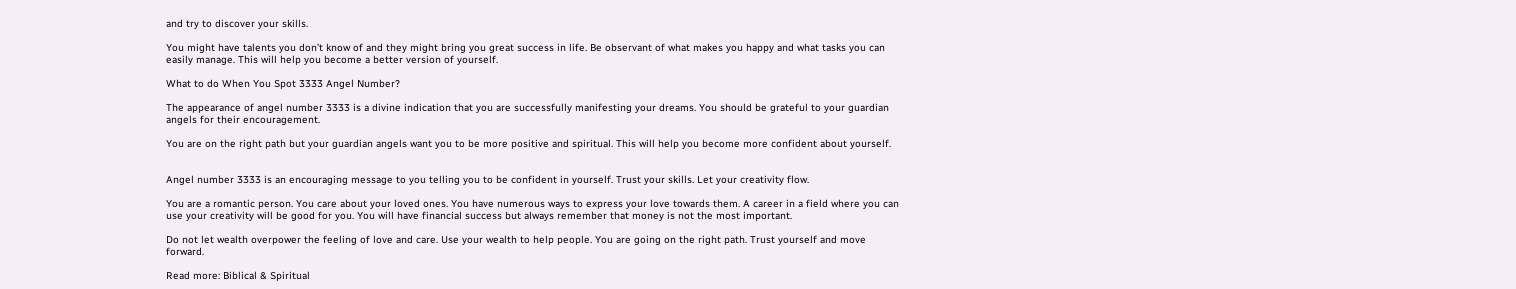and try to discover your skills.

You might have talents you don’t know of and they might bring you great success in life. Be observant of what makes you happy and what tasks you can easily manage. This will help you become a better version of yourself.

What to do When You Spot 3333 Angel Number?

The appearance of angel number 3333 is a divine indication that you are successfully manifesting your dreams. You should be grateful to your guardian angels for their encouragement.

You are on the right path but your guardian angels want you to be more positive and spiritual. This will help you become more confident about yourself.


Angel number 3333 is an encouraging message to you telling you to be confident in yourself. Trust your skills. Let your creativity flow.

You are a romantic person. You care about your loved ones. You have numerous ways to express your love towards them. A career in a field where you can use your creativity will be good for you. You will have financial success but always remember that money is not the most important.

Do not let wealth overpower the feeling of love and care. Use your wealth to help people. You are going on the right path. Trust yourself and move forward.

Read more: Biblical & Spiritual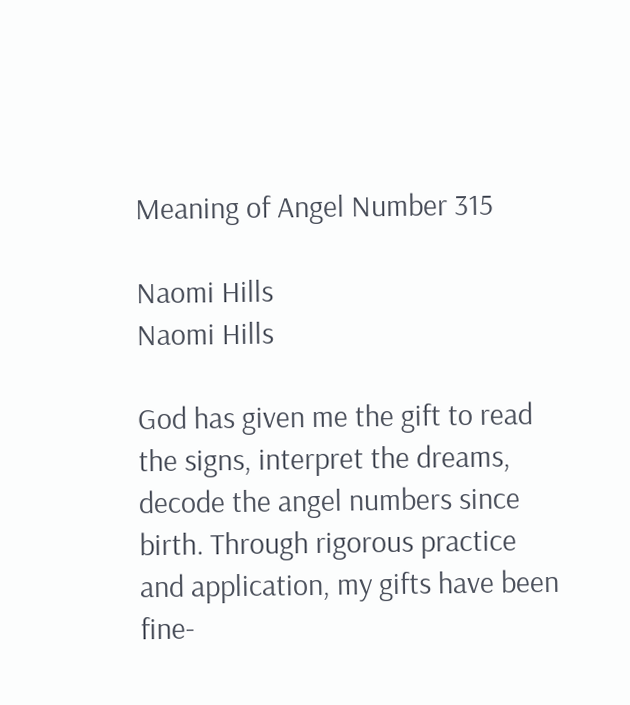Meaning of Angel Number 315

Naomi Hills
Naomi Hills

God has given me the gift to read the signs, interpret the dreams, decode the angel numbers since birth. Through rigorous practice and application, my gifts have been fine-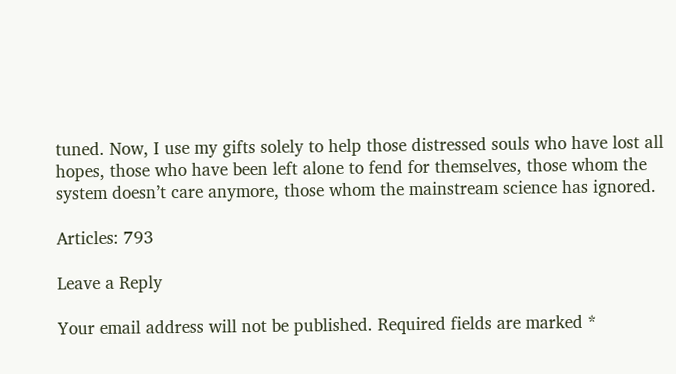tuned. Now, I use my gifts solely to help those distressed souls who have lost all hopes, those who have been left alone to fend for themselves, those whom the system doesn’t care anymore, those whom the mainstream science has ignored.

Articles: 793

Leave a Reply

Your email address will not be published. Required fields are marked *